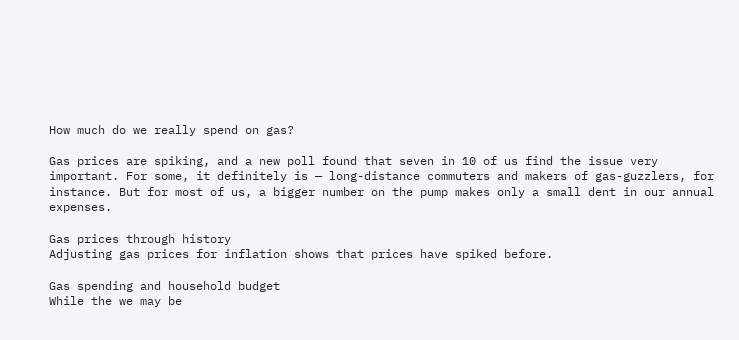How much do we really spend on gas?

Gas prices are spiking, and a new poll found that seven in 10 of us find the issue very important. For some, it definitely is — long-distance commuters and makers of gas-guzzlers, for instance. But for most of us, a bigger number on the pump makes only a small dent in our annual expenses.

Gas prices through history
Adjusting gas prices for inflation shows that prices have spiked before.

Gas spending and household budget
While the we may be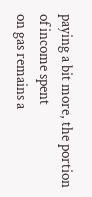paying a bit more, the portion of income spent
on gas remains a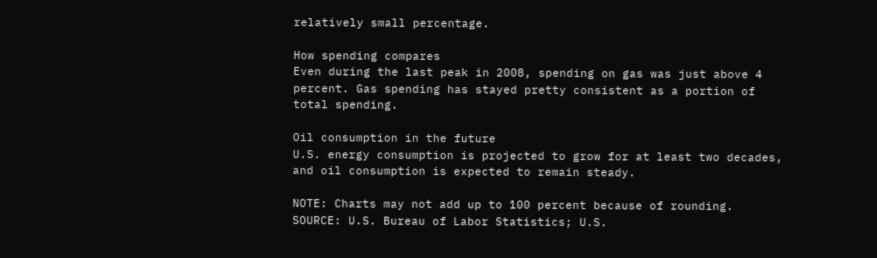relatively small percentage.

How spending compares
Even during the last peak in 2008, spending on gas was just above 4 percent. Gas spending has stayed pretty consistent as a portion of total spending.

Oil consumption in the future
U.S. energy consumption is projected to grow for at least two decades, and oil consumption is expected to remain steady.

NOTE: Charts may not add up to 100 percent because of rounding.
SOURCE: U.S. Bureau of Labor Statistics; U.S.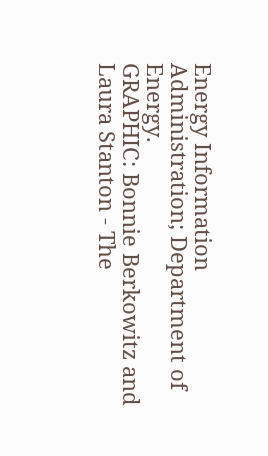Energy Information Administration; Department of Energy.
GRAPHIC: Bonnie Berkowitz and Laura Stanton - The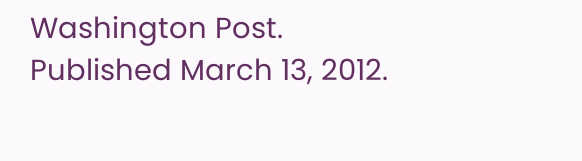Washington Post. Published March 13, 2012.